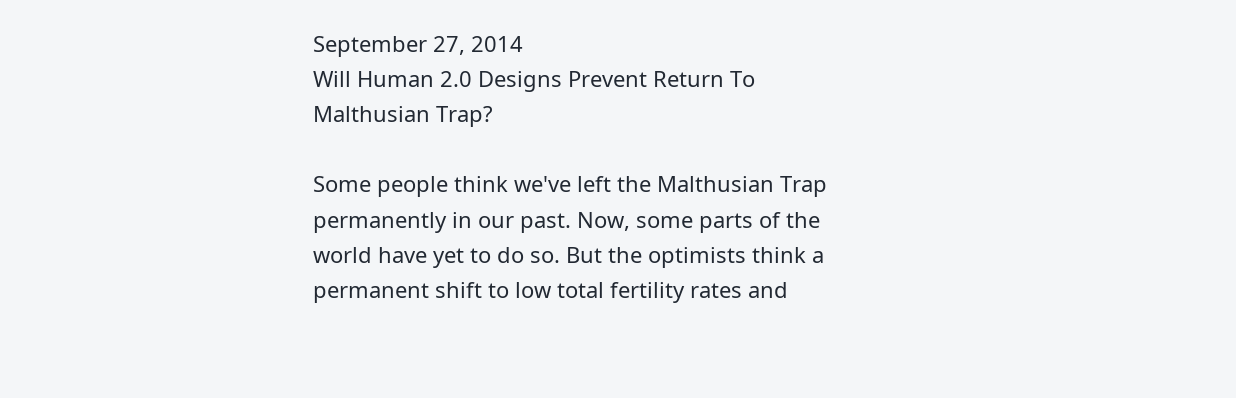September 27, 2014
Will Human 2.0 Designs Prevent Return To Malthusian Trap?

Some people think we've left the Malthusian Trap permanently in our past. Now, some parts of the world have yet to do so. But the optimists think a permanent shift to low total fertility rates and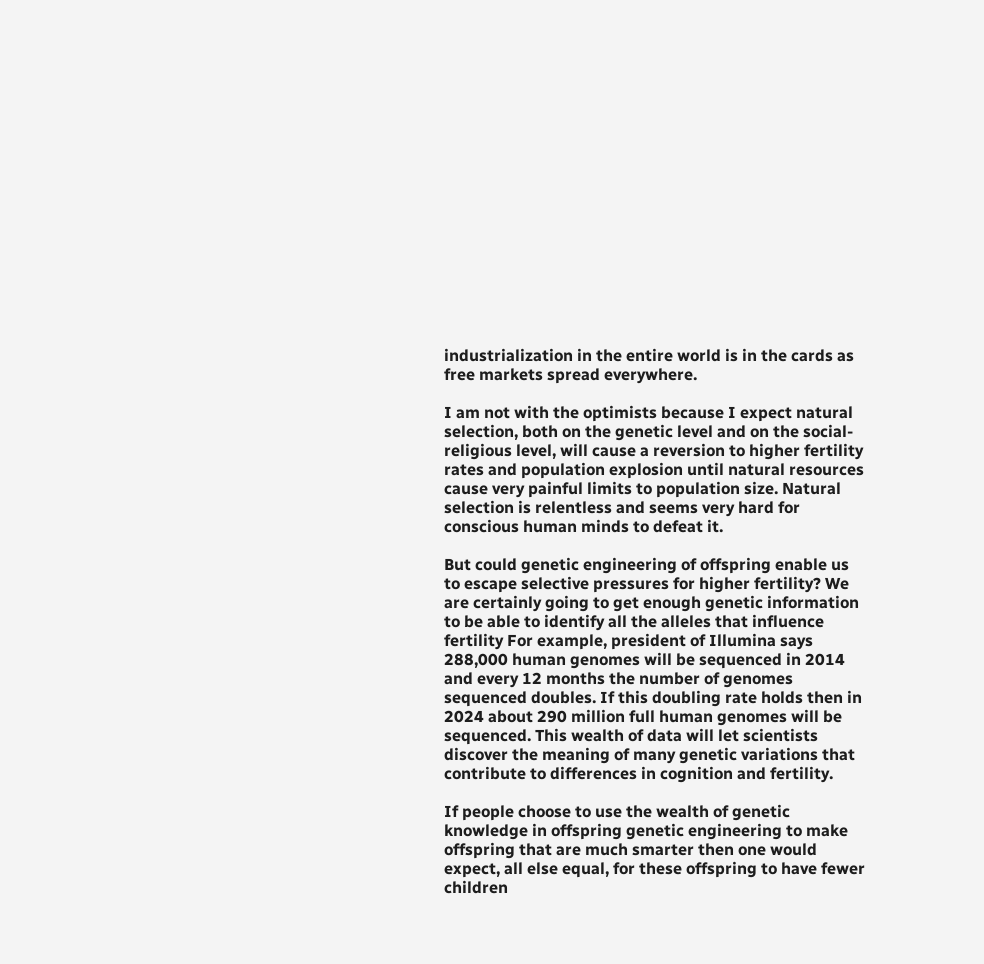industrialization in the entire world is in the cards as free markets spread everywhere.

I am not with the optimists because I expect natural selection, both on the genetic level and on the social-religious level, will cause a reversion to higher fertility rates and population explosion until natural resources cause very painful limits to population size. Natural selection is relentless and seems very hard for conscious human minds to defeat it.

But could genetic engineering of offspring enable us to escape selective pressures for higher fertility? We are certainly going to get enough genetic information to be able to identify all the alleles that influence fertility For example, president of Illumina says 288,000 human genomes will be sequenced in 2014 and every 12 months the number of genomes sequenced doubles. If this doubling rate holds then in 2024 about 290 million full human genomes will be sequenced. This wealth of data will let scientists discover the meaning of many genetic variations that contribute to differences in cognition and fertility.

If people choose to use the wealth of genetic knowledge in offspring genetic engineering to make offspring that are much smarter then one would expect, all else equal, for these offspring to have fewer children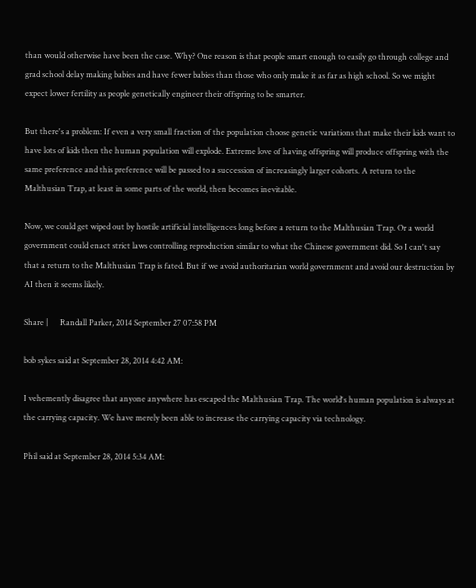than would otherwise have been the case. Why? One reason is that people smart enough to easily go through college and grad school delay making babies and have fewer babies than those who only make it as far as high school. So we might expect lower fertility as people genetically engineer their offspring to be smarter.

But there's a problem: If even a very small fraction of the population choose genetic variations that make their kids want to have lots of kids then the human population will explode. Extreme love of having offspring will produce offspring with the same preference and this preference will be passed to a succession of increasingly larger cohorts. A return to the Malthusian Trap, at least in some parts of the world, then becomes inevitable.

Now, we could get wiped out by hostile artificial intelligences long before a return to the Malthusian Trap. Or a world government could enact strict laws controlling reproduction similar to what the Chinese government did. So I can't say that a return to the Malthusian Trap is fated. But if we avoid authoritarian world government and avoid our destruction by AI then it seems likely.

Share |      Randall Parker, 2014 September 27 07:58 PM

bob sykes said at September 28, 2014 4:42 AM:

I vehemently disagree that anyone anywhere has escaped the Malthusian Trap. The world's human population is always at the carrying capacity. We have merely been able to increase the carrying capacity via technology.

Phil said at September 28, 2014 5:34 AM: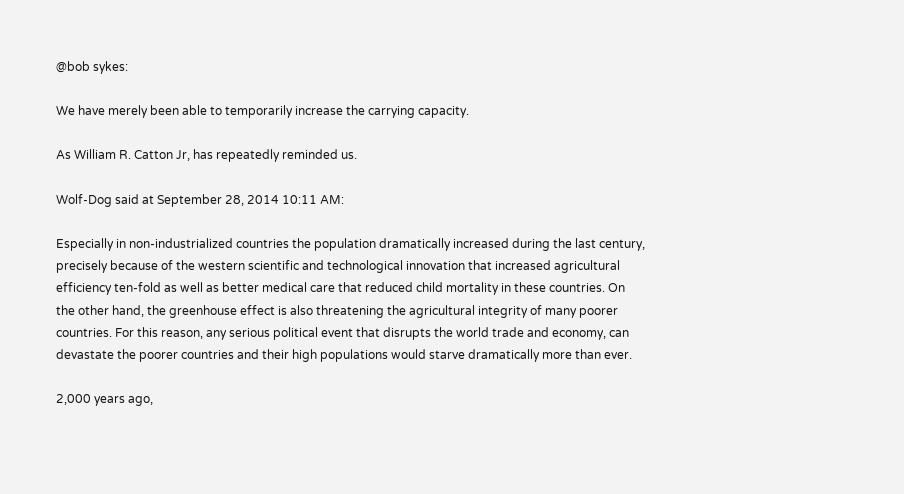@bob sykes:

We have merely been able to temporarily increase the carrying capacity.

As William R. Catton Jr, has repeatedly reminded us.

Wolf-Dog said at September 28, 2014 10:11 AM:

Especially in non-industrialized countries the population dramatically increased during the last century, precisely because of the western scientific and technological innovation that increased agricultural efficiency ten-fold as well as better medical care that reduced child mortality in these countries. On the other hand, the greenhouse effect is also threatening the agricultural integrity of many poorer countries. For this reason, any serious political event that disrupts the world trade and economy, can devastate the poorer countries and their high populations would starve dramatically more than ever.

2,000 years ago,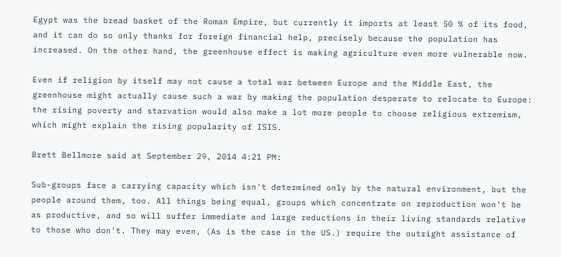Egypt was the bread basket of the Roman Empire, but currently it imports at least 50 % of its food, and it can do so only thanks for foreign financial help, precisely because the population has increased. On the other hand, the greenhouse effect is making agriculture even more vulnerable now.

Even if religion by itself may not cause a total war between Europe and the Middle East, the greenhouse might actually cause such a war by making the population desperate to relocate to Europe: the rising poverty and starvation would also make a lot more people to choose religious extremism, which might explain the rising popularity of ISIS.

Brett Bellmore said at September 29, 2014 4:21 PM:

Sub-groups face a carrying capacity which isn't determined only by the natural environment, but the people around them, too. All things being equal, groups which concentrate on reproduction won't be as productive, and so will suffer immediate and large reductions in their living standards relative to those who don't. They may even, (As is the case in the US.) require the outright assistance of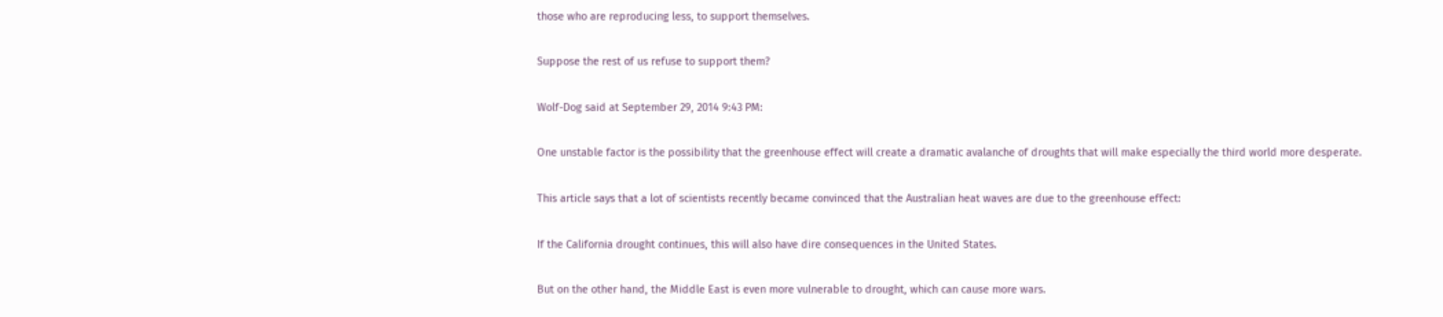those who are reproducing less, to support themselves.

Suppose the rest of us refuse to support them?

Wolf-Dog said at September 29, 2014 9:43 PM:

One unstable factor is the possibility that the greenhouse effect will create a dramatic avalanche of droughts that will make especially the third world more desperate.

This article says that a lot of scientists recently became convinced that the Australian heat waves are due to the greenhouse effect:

If the California drought continues, this will also have dire consequences in the United States.

But on the other hand, the Middle East is even more vulnerable to drought, which can cause more wars.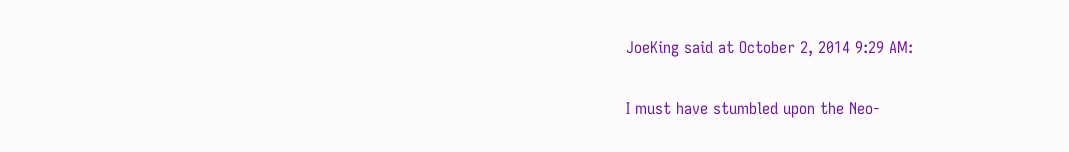JoeKing said at October 2, 2014 9:29 AM:

I must have stumbled upon the Neo-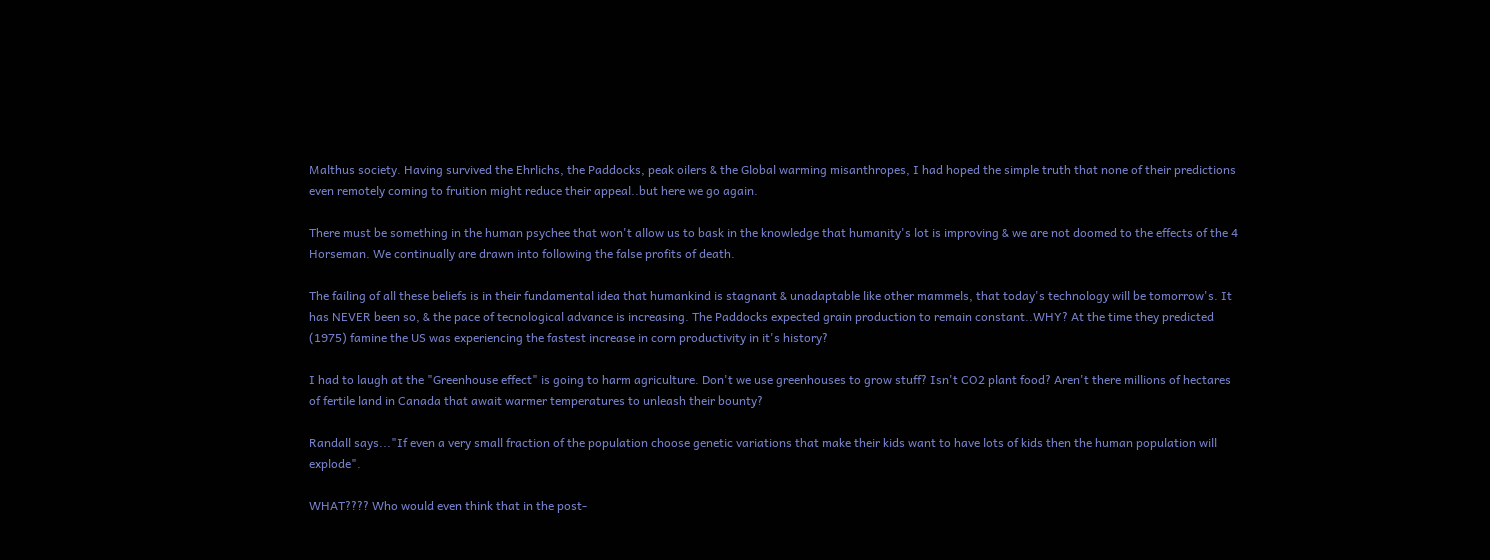Malthus society. Having survived the Ehrlichs, the Paddocks, peak oilers & the Global warming misanthropes, I had hoped the simple truth that none of their predictions even remotely coming to fruition might reduce their appeal..but here we go again.

There must be something in the human psychee that won't allow us to bask in the knowledge that humanity's lot is improving & we are not doomed to the effects of the 4 Horseman. We continually are drawn into following the false profits of death.

The failing of all these beliefs is in their fundamental idea that humankind is stagnant & unadaptable like other mammels, that today's technology will be tomorrow's. It has NEVER been so, & the pace of tecnological advance is increasing. The Paddocks expected grain production to remain constant..WHY? At the time they predicted (1975) famine the US was experiencing the fastest increase in corn productivity in it's history?

I had to laugh at the "Greenhouse effect" is going to harm agriculture. Don't we use greenhouses to grow stuff? Isn't CO2 plant food? Aren't there millions of hectares of fertile land in Canada that await warmer temperatures to unleash their bounty?

Randall says..."If even a very small fraction of the population choose genetic variations that make their kids want to have lots of kids then the human population will explode".

WHAT???? Who would even think that in the post-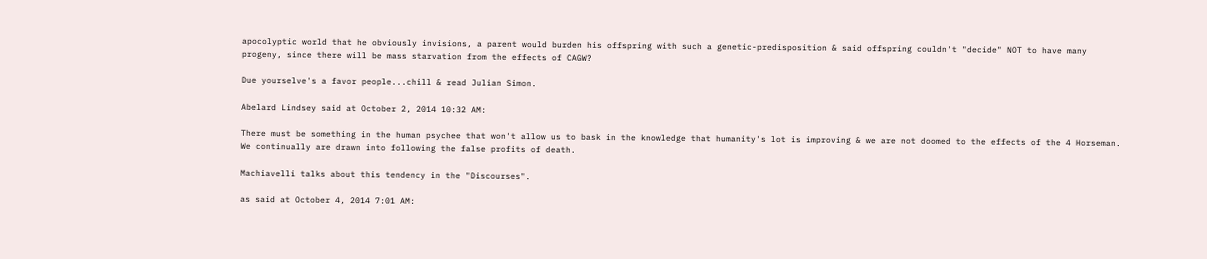apocolyptic world that he obviously invisions, a parent would burden his offspring with such a genetic-predisposition & said offspring couldn't "decide" NOT to have many progeny, since there will be mass starvation from the effects of CAGW?

Due yourselve's a favor people...chill & read Julian Simon.

Abelard Lindsey said at October 2, 2014 10:32 AM:

There must be something in the human psychee that won't allow us to bask in the knowledge that humanity's lot is improving & we are not doomed to the effects of the 4 Horseman. We continually are drawn into following the false profits of death.

Machiavelli talks about this tendency in the "Discourses".

as said at October 4, 2014 7:01 AM: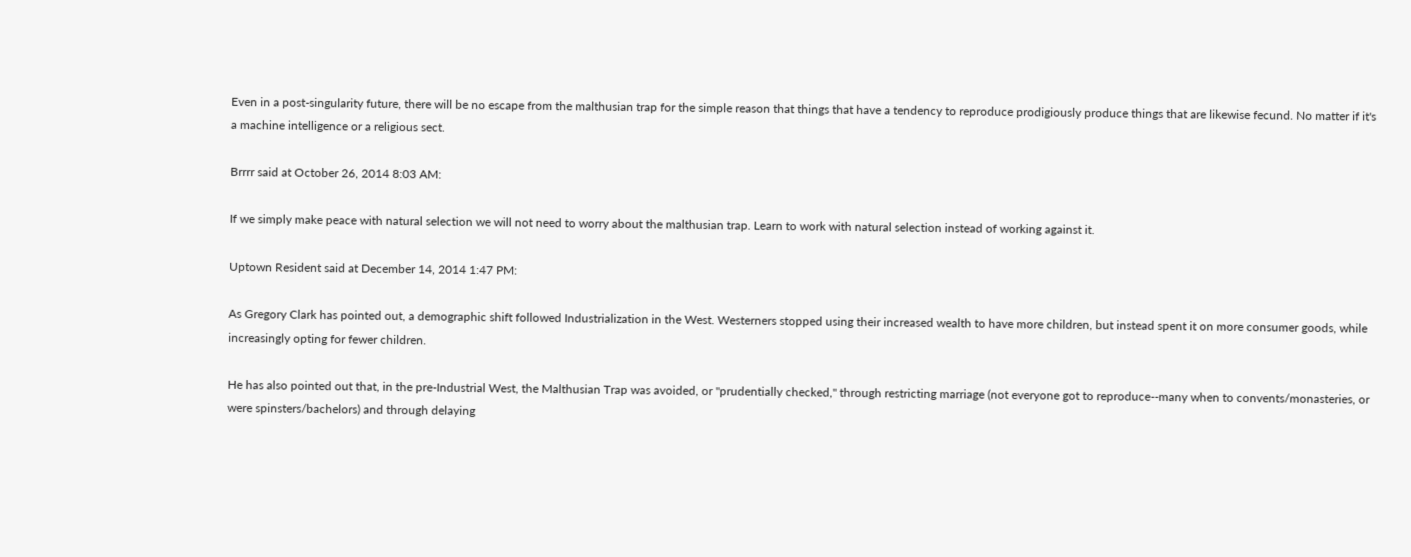Even in a post-singularity future, there will be no escape from the malthusian trap for the simple reason that things that have a tendency to reproduce prodigiously produce things that are likewise fecund. No matter if it's a machine intelligence or a religious sect.

Brrrr said at October 26, 2014 8:03 AM:

If we simply make peace with natural selection we will not need to worry about the malthusian trap. Learn to work with natural selection instead of working against it.

Uptown Resident said at December 14, 2014 1:47 PM:

As Gregory Clark has pointed out, a demographic shift followed Industrialization in the West. Westerners stopped using their increased wealth to have more children, but instead spent it on more consumer goods, while increasingly opting for fewer children.

He has also pointed out that, in the pre-Industrial West, the Malthusian Trap was avoided, or "prudentially checked," through restricting marriage (not everyone got to reproduce--many when to convents/monasteries, or were spinsters/bachelors) and through delaying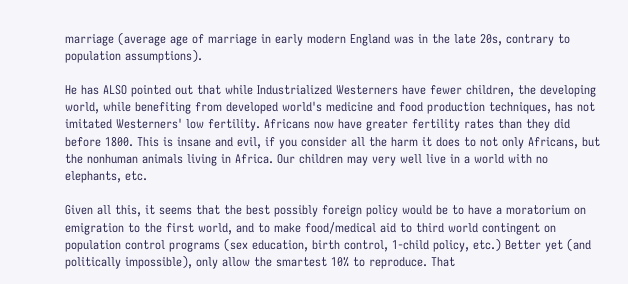marriage (average age of marriage in early modern England was in the late 20s, contrary to population assumptions).

He has ALSO pointed out that while Industrialized Westerners have fewer children, the developing world, while benefiting from developed world's medicine and food production techniques, has not imitated Westerners' low fertility. Africans now have greater fertility rates than they did before 1800. This is insane and evil, if you consider all the harm it does to not only Africans, but the nonhuman animals living in Africa. Our children may very well live in a world with no elephants, etc.

Given all this, it seems that the best possibly foreign policy would be to have a moratorium on emigration to the first world, and to make food/medical aid to third world contingent on population control programs (sex education, birth control, 1-child policy, etc.) Better yet (and politically impossible), only allow the smartest 10% to reproduce. That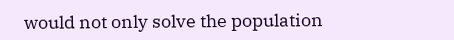would not only solve the population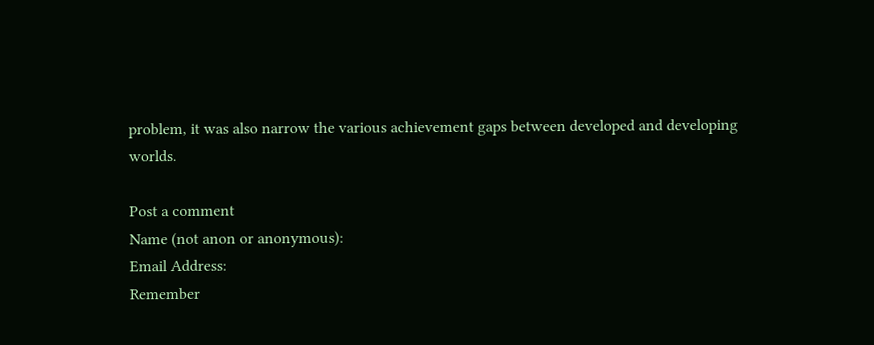problem, it was also narrow the various achievement gaps between developed and developing worlds.

Post a comment
Name (not anon or anonymous):
Email Address:
Remember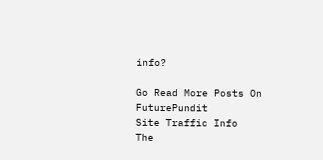info?

Go Read More Posts On FuturePundit
Site Traffic Info
The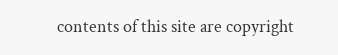contents of this site are copyright